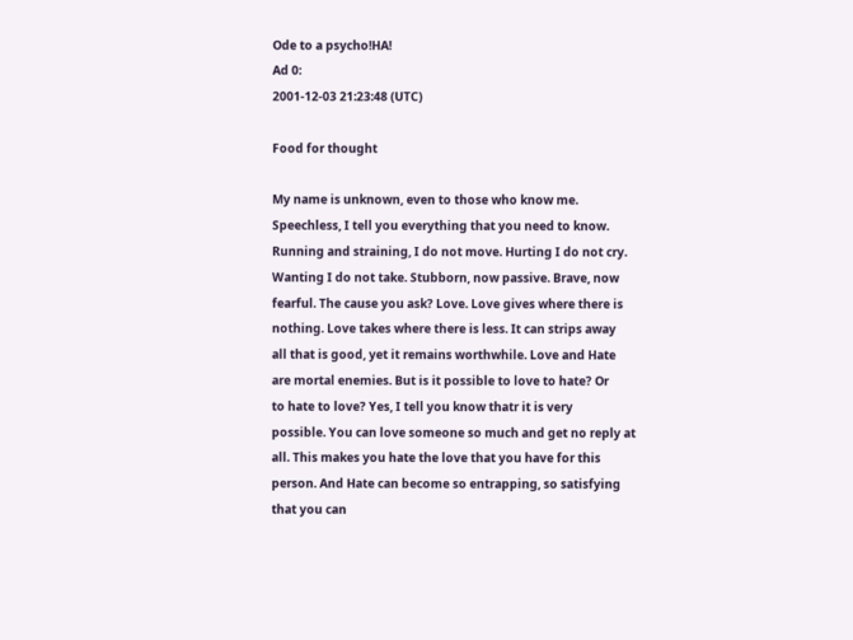Ode to a psycho!HA!
Ad 0:
2001-12-03 21:23:48 (UTC)

Food for thought

My name is unknown, even to those who know me.
Speechless, I tell you everything that you need to know.
Running and straining, I do not move. Hurting I do not cry.
Wanting I do not take. Stubborn, now passive. Brave, now
fearful. The cause you ask? Love. Love gives where there is
nothing. Love takes where there is less. It can strips away
all that is good, yet it remains worthwhile. Love and Hate
are mortal enemies. But is it possible to love to hate? Or
to hate to love? Yes, I tell you know thatr it is very
possible. You can love someone so much and get no reply at
all. This makes you hate the love that you have for this
person. And Hate can become so entrapping, so satisfying
that you can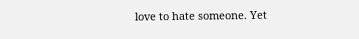love to hate someone. Yet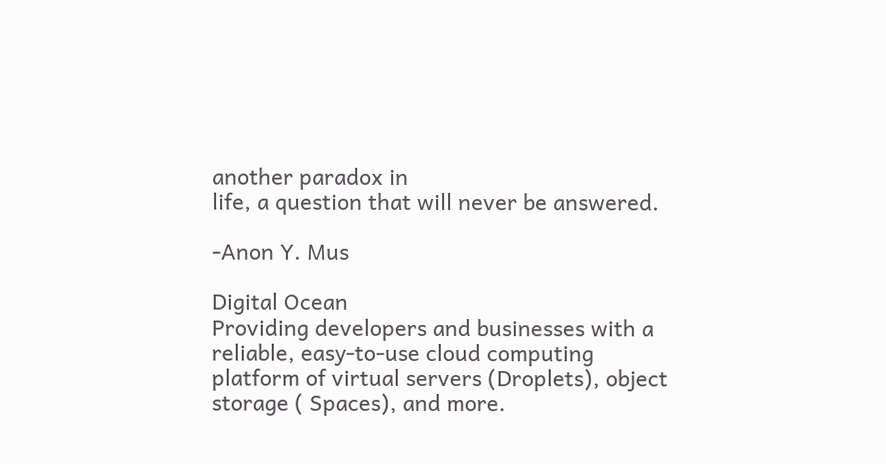another paradox in
life, a question that will never be answered.

-Anon Y. Mus

Digital Ocean
Providing developers and businesses with a reliable, easy-to-use cloud computing platform of virtual servers (Droplets), object storage ( Spaces), and more.